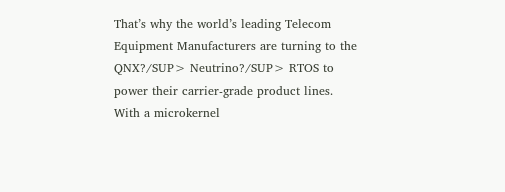That’s why the world’s leading Telecom Equipment Manufacturers are turning to the QNX?/SUP> Neutrino?/SUP> RTOS to power their carrier-grade product lines. With a microkernel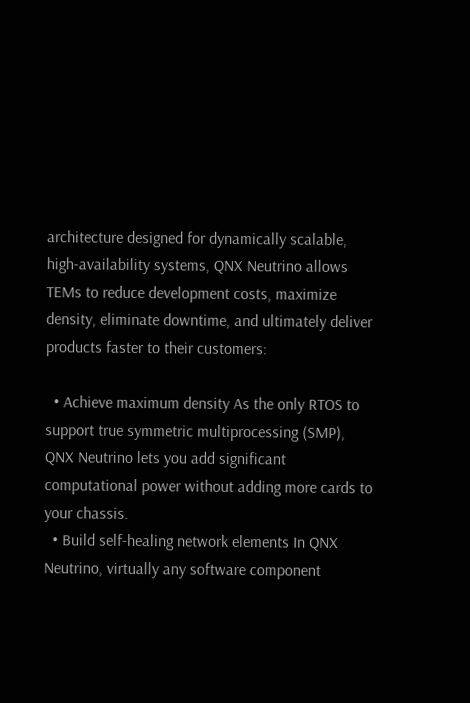architecture designed for dynamically scalable, high-availability systems, QNX Neutrino allows TEMs to reduce development costs, maximize density, eliminate downtime, and ultimately deliver products faster to their customers:

  • Achieve maximum density As the only RTOS to support true symmetric multiprocessing (SMP), QNX Neutrino lets you add significant computational power without adding more cards to your chassis.
  • Build self-healing network elements In QNX Neutrino, virtually any software component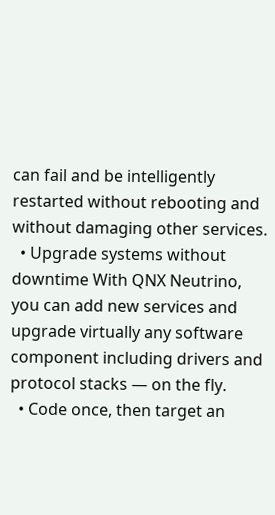can fail and be intelligently restarted without rebooting and without damaging other services.
  • Upgrade systems without downtime With QNX Neutrino, you can add new services and upgrade virtually any software component including drivers and protocol stacks — on the fly.
  • Code once, then target an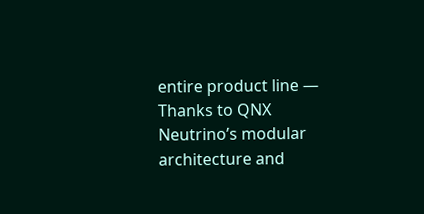entire product line — Thanks to QNX Neutrino’s modular architecture and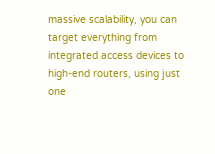massive scalability, you can target everything from integrated access devices to high-end routers, using just one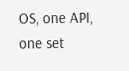OS, one API, one set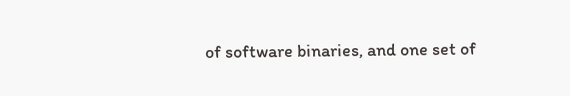of software binaries, and one set of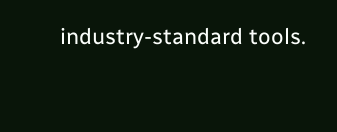industry-standard tools.